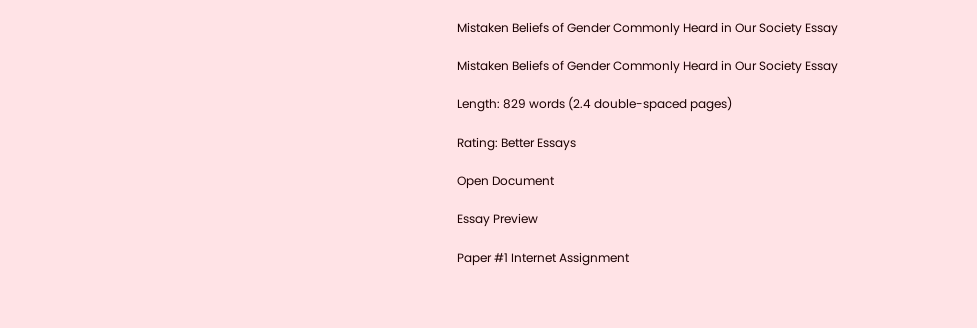Mistaken Beliefs of Gender Commonly Heard in Our Society Essay

Mistaken Beliefs of Gender Commonly Heard in Our Society Essay

Length: 829 words (2.4 double-spaced pages)

Rating: Better Essays

Open Document

Essay Preview

Paper #1 Internet Assignment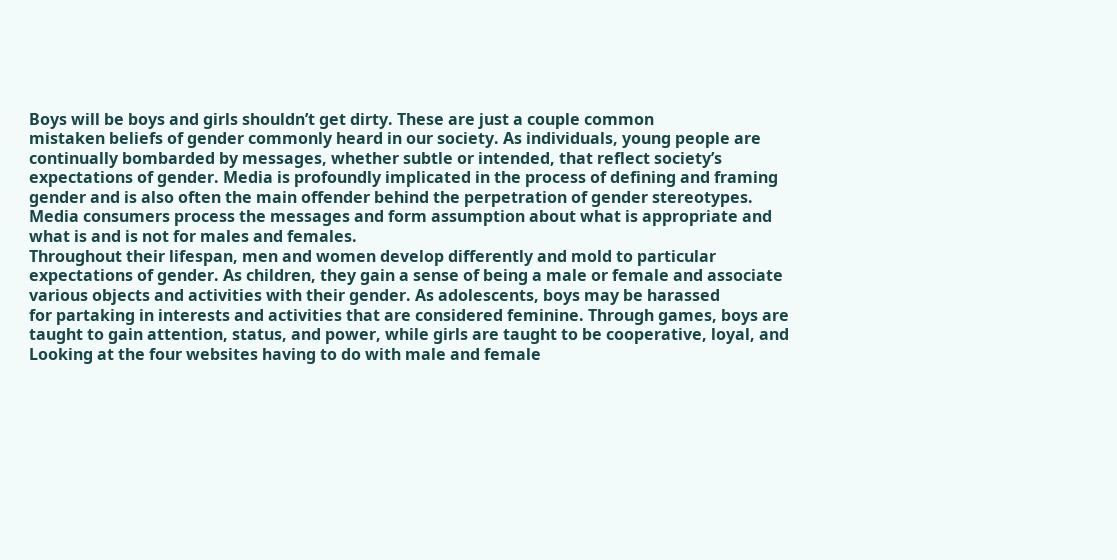Boys will be boys and girls shouldn’t get dirty. These are just a couple common
mistaken beliefs of gender commonly heard in our society. As individuals, young people are
continually bombarded by messages, whether subtle or intended, that reflect society’s
expectations of gender. Media is profoundly implicated in the process of defining and framing
gender and is also often the main offender behind the perpetration of gender stereotypes.
Media consumers process the messages and form assumption about what is appropriate and
what is and is not for males and females.
Throughout their lifespan, men and women develop differently and mold to particular
expectations of gender. As children, they gain a sense of being a male or female and associate
various objects and activities with their gender. As adolescents, boys may be harassed
for partaking in interests and activities that are considered feminine. Through games, boys are
taught to gain attention, status, and power, while girls are taught to be cooperative, loyal, and
Looking at the four websites having to do with male and female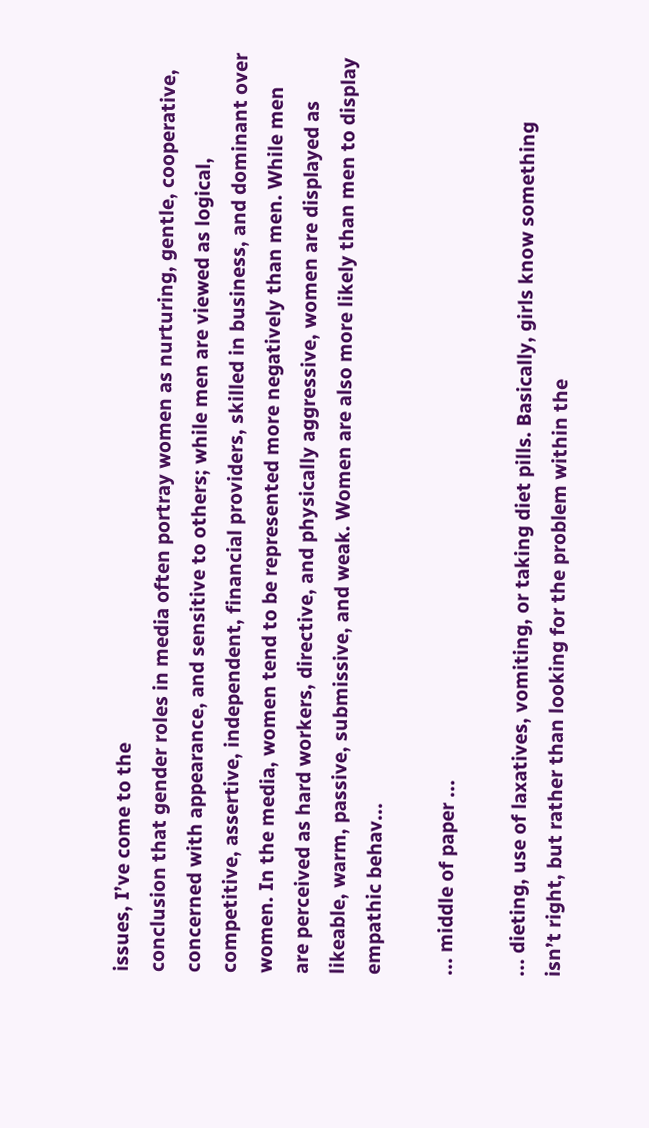issues, I’ve come to the
conclusion that gender roles in media often portray women as nurturing, gentle, cooperative,
concerned with appearance, and sensitive to others; while men are viewed as logical,
competitive, assertive, independent, financial providers, skilled in business, and dominant over
women. In the media, women tend to be represented more negatively than men. While men
are perceived as hard workers, directive, and physically aggressive, women are displayed as
likeable, warm, passive, submissive, and weak. Women are also more likely than men to display
empathic behav...

... middle of paper ...

... dieting, use of laxatives, vomiting, or taking diet pills. Basically, girls know something
isn’t right, but rather than looking for the problem within the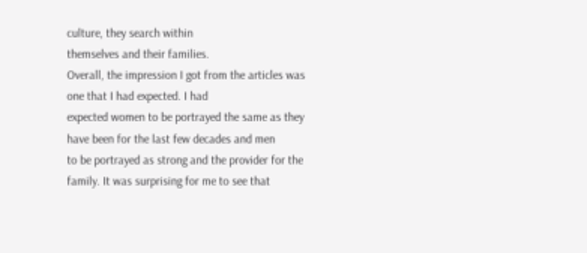culture, they search within
themselves and their families.
Overall, the impression I got from the articles was one that I had expected. I had
expected women to be portrayed the same as they have been for the last few decades and men
to be portrayed as strong and the provider for the family. It was surprising for me to see that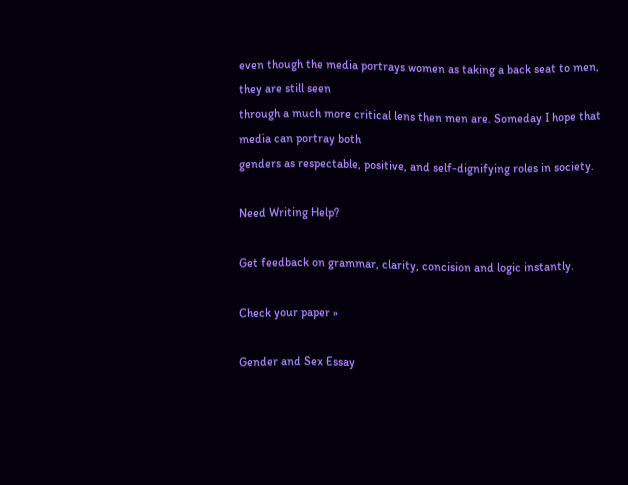even though the media portrays women as taking a back seat to men, they are still seen
through a much more critical lens then men are. Someday I hope that media can portray both
genders as respectable, positive, and self-dignifying roles in society.

Need Writing Help?

Get feedback on grammar, clarity, concision and logic instantly.

Check your paper »

Gender and Sex Essay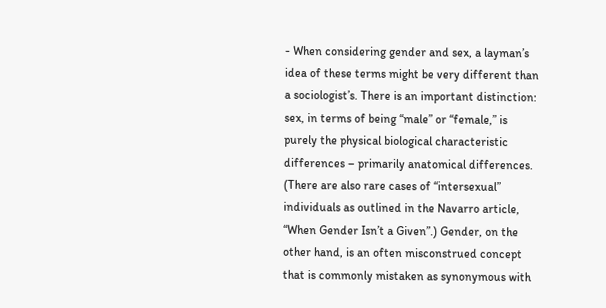- When considering gender and sex, a layman’s idea of these terms might be very different than a sociologist’s. There is an important distinction: sex, in terms of being “male” or “female,” is purely the physical biological characteristic differences – primarily anatomical differences. (There are also rare cases of “intersexual” individuals as outlined in the Navarro article, “When Gender Isn’t a Given”.) Gender, on the other hand, is an often misconstrued concept that is commonly mistaken as synonymous with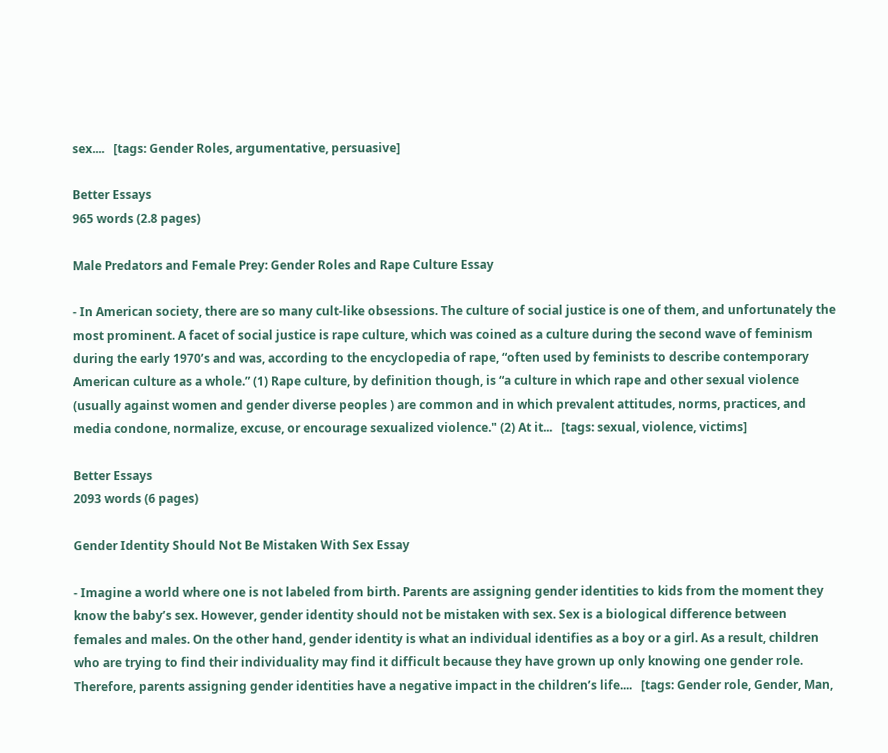sex....   [tags: Gender Roles, argumentative, persuasive]

Better Essays
965 words (2.8 pages)

Male Predators and Female Prey: Gender Roles and Rape Culture Essay

- In American society, there are so many cult-like obsessions. The culture of social justice is one of them, and unfortunately the most prominent. A facet of social justice is rape culture, which was coined as a culture during the second wave of feminism during the early 1970’s and was, according to the encyclopedia of rape, “often used by feminists to describe contemporary American culture as a whole.” (1) Rape culture, by definition though, is “a culture in which rape and other sexual violence (usually against women and gender diverse peoples ) are common and in which prevalent attitudes, norms, practices, and media condone, normalize, excuse, or encourage sexualized violence." (2) At it...   [tags: sexual, violence, victims]

Better Essays
2093 words (6 pages)

Gender Identity Should Not Be Mistaken With Sex Essay

- Imagine a world where one is not labeled from birth. Parents are assigning gender identities to kids from the moment they know the baby’s sex. However, gender identity should not be mistaken with sex. Sex is a biological difference between females and males. On the other hand, gender identity is what an individual identifies as a boy or a girl. As a result, children who are trying to find their individuality may find it difficult because they have grown up only knowing one gender role. Therefore, parents assigning gender identities have a negative impact in the children’s life....   [tags: Gender role, Gender, Man,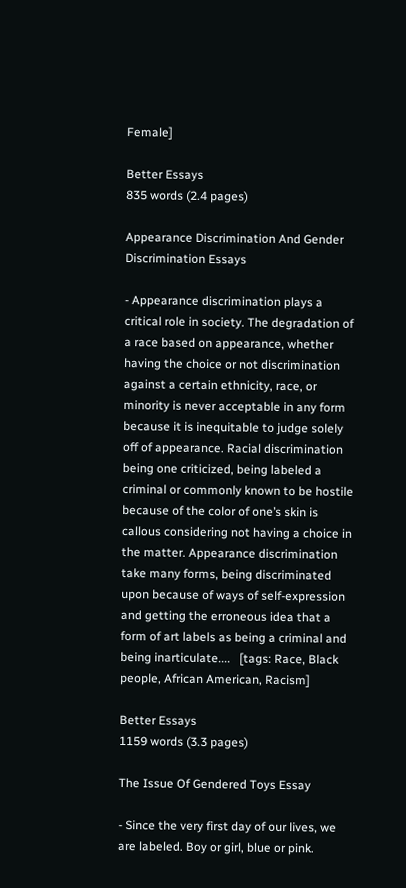Female]

Better Essays
835 words (2.4 pages)

Appearance Discrimination And Gender Discrimination Essays

- Appearance discrimination plays a critical role in society. The degradation of a race based on appearance, whether having the choice or not discrimination against a certain ethnicity, race, or minority is never acceptable in any form because it is inequitable to judge solely off of appearance. Racial discrimination being one criticized, being labeled a criminal or commonly known to be hostile because of the color of one’s skin is callous considering not having a choice in the matter. Appearance discrimination take many forms, being discriminated upon because of ways of self-expression and getting the erroneous idea that a form of art labels as being a criminal and being inarticulate....   [tags: Race, Black people, African American, Racism]

Better Essays
1159 words (3.3 pages)

The Issue Of Gendered Toys Essay

- Since the very first day of our lives, we are labeled. Boy or girl, blue or pink.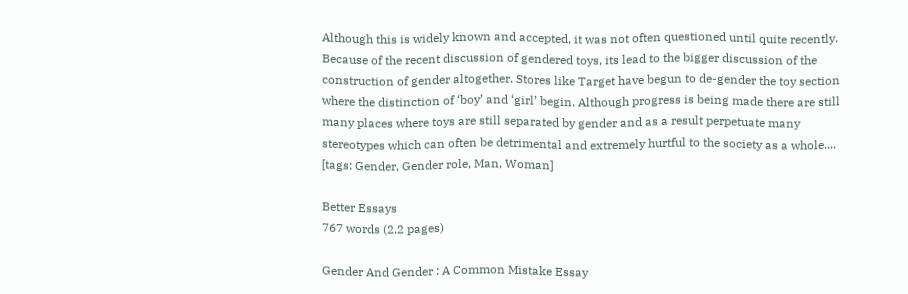Although this is widely known and accepted, it was not often questioned until quite recently. Because of the recent discussion of gendered toys, its lead to the bigger discussion of the construction of gender altogether. Stores like Target have begun to de-gender the toy section where the distinction of ‘boy’ and ‘girl’ begin. Although progress is being made there are still many places where toys are still separated by gender and as a result perpetuate many stereotypes which can often be detrimental and extremely hurtful to the society as a whole....   [tags: Gender, Gender role, Man, Woman]

Better Essays
767 words (2.2 pages)

Gender And Gender : A Common Mistake Essay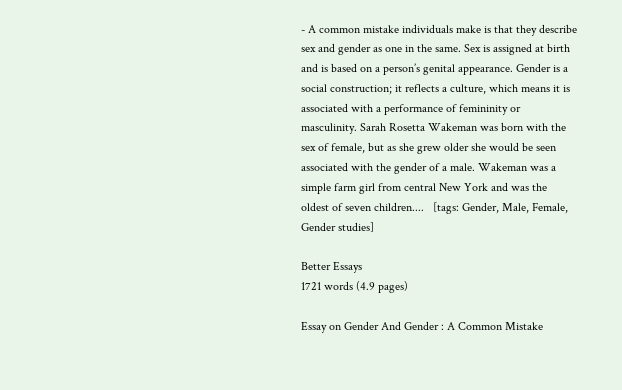- A common mistake individuals make is that they describe sex and gender as one in the same. Sex is assigned at birth and is based on a person’s genital appearance. Gender is a social construction; it reflects a culture, which means it is associated with a performance of femininity or masculinity. Sarah Rosetta Wakeman was born with the sex of female, but as she grew older she would be seen associated with the gender of a male. Wakeman was a simple farm girl from central New York and was the oldest of seven children....   [tags: Gender, Male, Female, Gender studies]

Better Essays
1721 words (4.9 pages)

Essay on Gender And Gender : A Common Mistake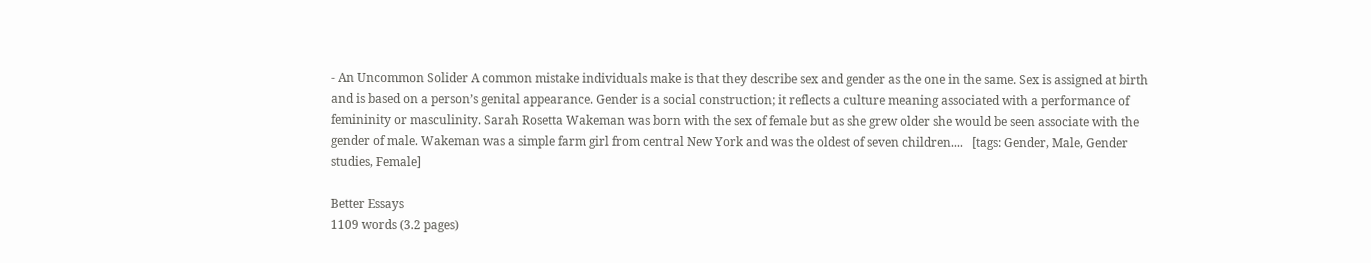- An Uncommon Solider A common mistake individuals make is that they describe sex and gender as the one in the same. Sex is assigned at birth and is based on a person’s genital appearance. Gender is a social construction; it reflects a culture meaning associated with a performance of femininity or masculinity. Sarah Rosetta Wakeman was born with the sex of female but as she grew older she would be seen associate with the gender of male. Wakeman was a simple farm girl from central New York and was the oldest of seven children....   [tags: Gender, Male, Gender studies, Female]

Better Essays
1109 words (3.2 pages)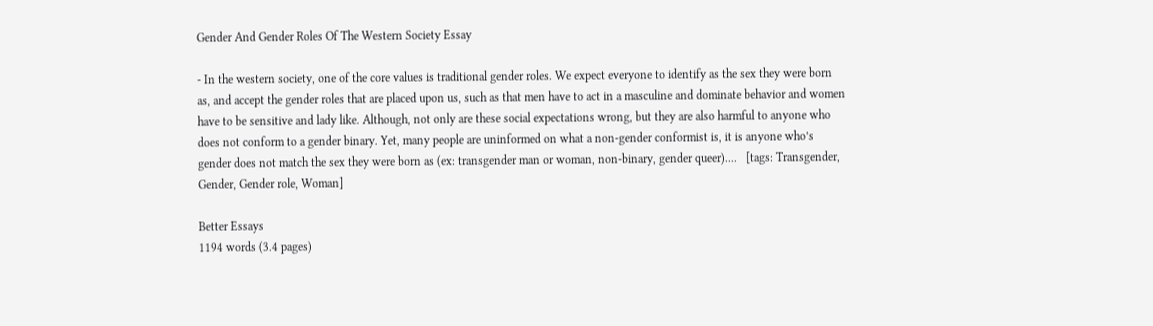Gender And Gender Roles Of The Western Society Essay

- In the western society, one of the core values is traditional gender roles. We expect everyone to identify as the sex they were born as, and accept the gender roles that are placed upon us, such as that men have to act in a masculine and dominate behavior and women have to be sensitive and lady like. Although, not only are these social expectations wrong, but they are also harmful to anyone who does not conform to a gender binary. Yet, many people are uninformed on what a non-gender conformist is, it is anyone who’s gender does not match the sex they were born as (ex: transgender man or woman, non-binary, gender queer)....   [tags: Transgender, Gender, Gender role, Woman]

Better Essays
1194 words (3.4 pages)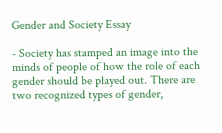Gender and Society Essay

- Society has stamped an image into the minds of people of how the role of each gender should be played out. There are two recognized types of gender,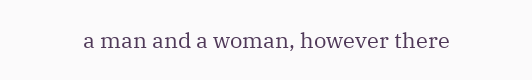a man and a woman, however there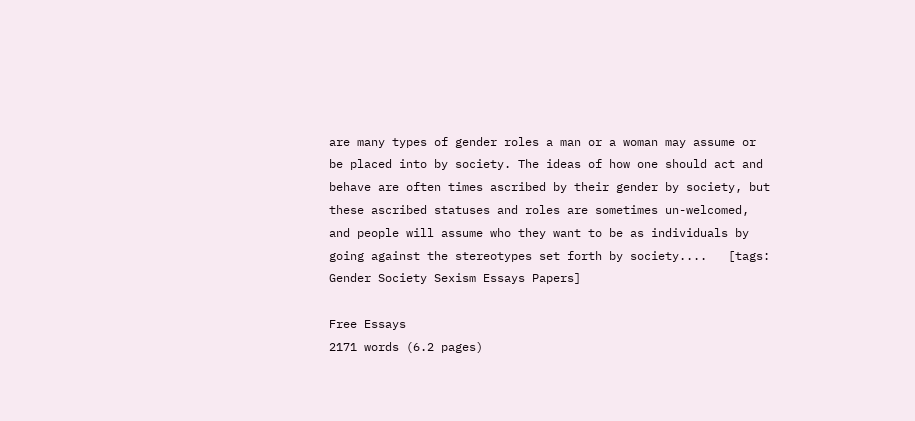are many types of gender roles a man or a woman may assume or be placed into by society. The ideas of how one should act and behave are often times ascribed by their gender by society, but these ascribed statuses and roles are sometimes un-welcomed, and people will assume who they want to be as individuals by going against the stereotypes set forth by society....   [tags: Gender Society Sexism Essays Papers]

Free Essays
2171 words (6.2 pages)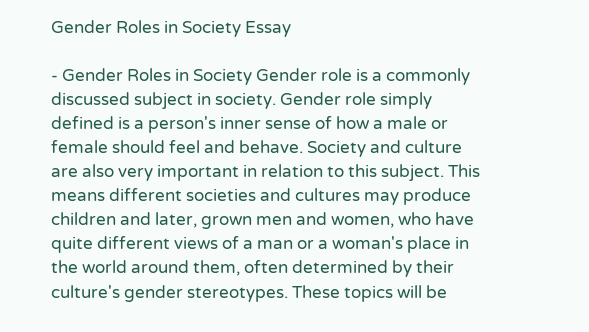Gender Roles in Society Essay

- Gender Roles in Society Gender role is a commonly discussed subject in society. Gender role simply defined is a person's inner sense of how a male or female should feel and behave. Society and culture are also very important in relation to this subject. This means different societies and cultures may produce children and later, grown men and women, who have quite different views of a man or a woman's place in the world around them, often determined by their culture's gender stereotypes. These topics will be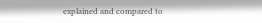explained and compared to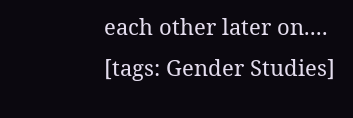each other later on....   [tags: Gender Studies]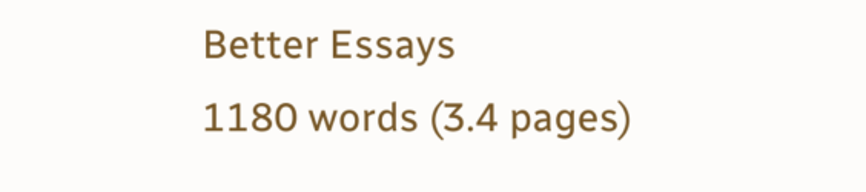Better Essays
1180 words (3.4 pages)